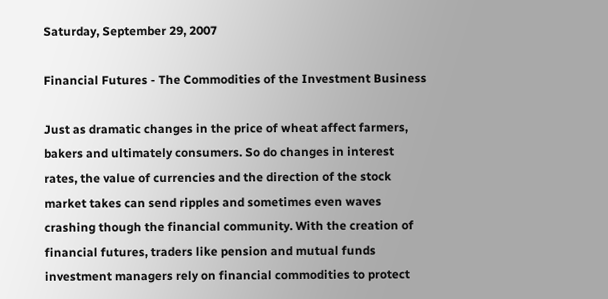Saturday, September 29, 2007

Financial Futures - The Commodities of the Investment Business

Just as dramatic changes in the price of wheat affect farmers, bakers and ultimately consumers. So do changes in interest rates, the value of currencies and the direction of the stock market takes can send ripples and sometimes even waves crashing though the financial community. With the creation of financial futures, traders like pension and mutual funds investment managers rely on financial commodities to protect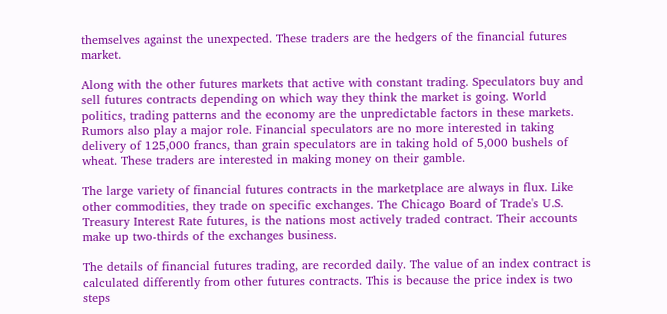themselves against the unexpected. These traders are the hedgers of the financial futures market.

Along with the other futures markets that active with constant trading. Speculators buy and sell futures contracts depending on which way they think the market is going. World politics, trading patterns and the economy are the unpredictable factors in these markets. Rumors also play a major role. Financial speculators are no more interested in taking delivery of 125,000 francs, than grain speculators are in taking hold of 5,000 bushels of wheat. These traders are interested in making money on their gamble.

The large variety of financial futures contracts in the marketplace are always in flux. Like other commodities, they trade on specific exchanges. The Chicago Board of Trade's U.S. Treasury Interest Rate futures, is the nations most actively traded contract. Their accounts make up two-thirds of the exchanges business.

The details of financial futures trading, are recorded daily. The value of an index contract is calculated differently from other futures contracts. This is because the price index is two steps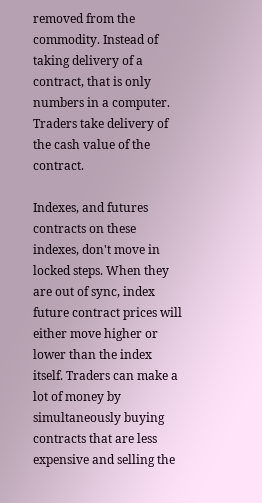removed from the commodity. Instead of taking delivery of a contract, that is only numbers in a computer. Traders take delivery of the cash value of the contract.

Indexes, and futures contracts on these indexes, don't move in locked steps. When they are out of sync, index future contract prices will either move higher or lower than the index itself. Traders can make a lot of money by simultaneously buying contracts that are less expensive and selling the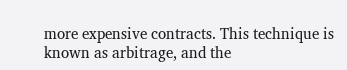more expensive contracts. This technique is known as arbitrage, and the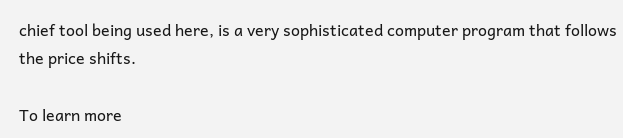chief tool being used here, is a very sophisticated computer program that follows the price shifts.

To learn more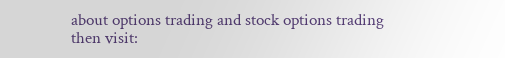about options trading and stock options trading then visit: